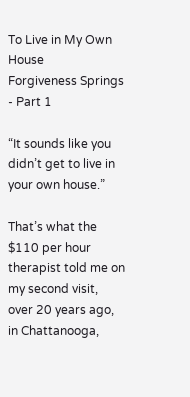To Live in My Own House
Forgiveness Springs - Part 1

“It sounds like you didn’t get to live in your own house.”

That’s what the $110 per hour therapist told me on my second visit, over 20 years ago, in Chattanooga,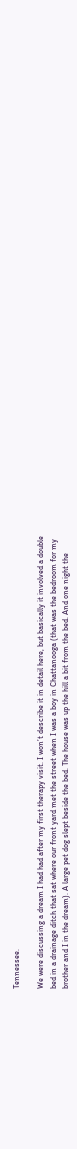Tennessee.

We were discussing a dream I had had after my first therapy visit. I won’t describe it in detail here, but basically it involved a double bed in a drainage ditch that sat where our front yard met the street when I was a boy in Chattanooga (that was the bedroom for my brother and I in the dream). A large pet dog slept beside the bed. The house was up the hill a bit from the bed. And one night the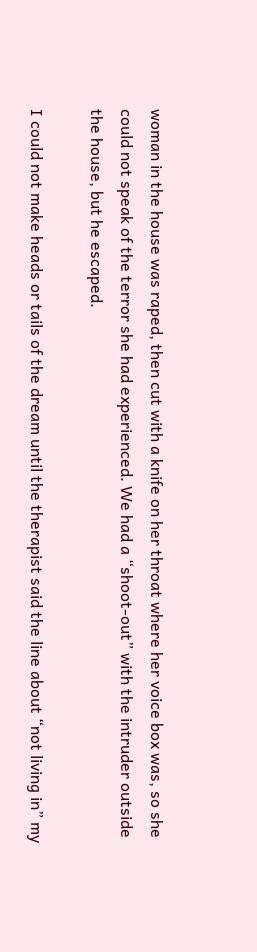woman in the house was raped, then cut with a knife on her throat where her voice box was, so she could not speak of the terror she had experienced. We had a “shoot-out” with the intruder outside the house, but he escaped.

I could not make heads or tails of the dream until the therapist said the line about “not living in” my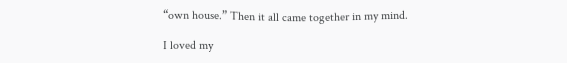“own house.” Then it all came together in my mind.

I loved my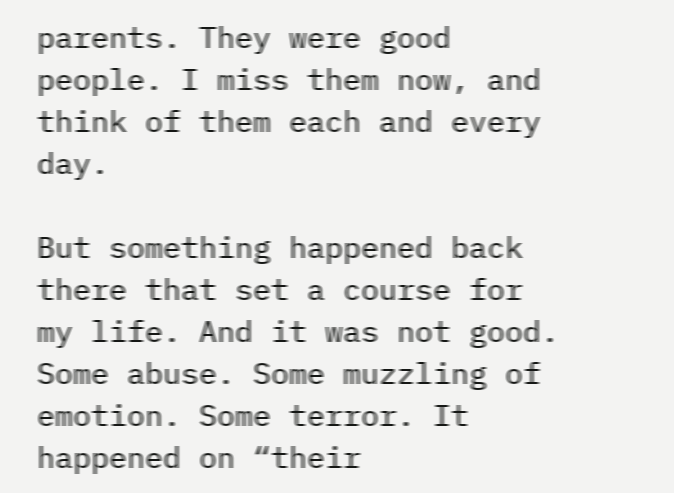parents. They were good people. I miss them now, and think of them each and every day.

But something happened back there that set a course for my life. And it was not good. Some abuse. Some muzzling of emotion. Some terror. It happened on “their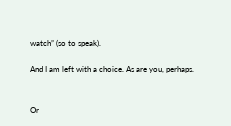watch” (so to speak).

And I am left with a choice. As are you, perhaps.


Or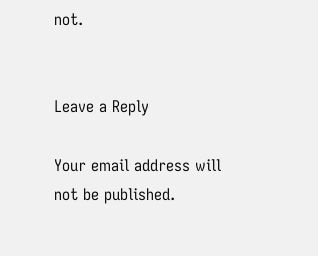not.


Leave a Reply

Your email address will not be published.